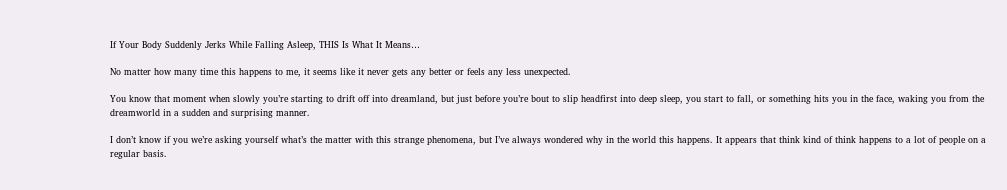If Your Body Suddenly Jerks While Falling Asleep, THIS Is What It Means…

No matter how many time this happens to me, it seems like it never gets any better or feels any less unexpected.

You know that moment when slowly you’re starting to drift off into dreamland, but just before you’re bout to slip headfirst into deep sleep, you start to fall, or something hits you in the face, waking you from the dreamworld in a sudden and surprising manner.

I don’t know if you we’re asking yourself what’s the matter with this strange phenomena, but I’ve always wondered why in the world this happens. It appears that think kind of think happens to a lot of people on a regular basis.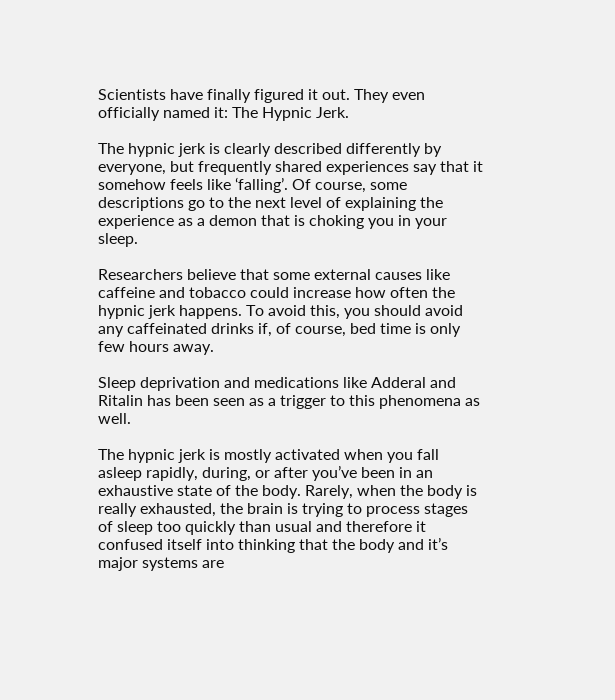Scientists have finally figured it out. They even officially named it: The Hypnic Jerk.

The hypnic jerk is clearly described differently by everyone, but frequently shared experiences say that it somehow feels like ‘falling’. Of course, some descriptions go to the next level of explaining the experience as a demon that is choking you in your sleep.

Researchers believe that some external causes like caffeine and tobacco could increase how often the hypnic jerk happens. To avoid this, you should avoid any caffeinated drinks if, of course, bed time is only few hours away.

Sleep deprivation and medications like Adderal and Ritalin has been seen as a trigger to this phenomena as well.

The hypnic jerk is mostly activated when you fall asleep rapidly, during, or after you’ve been in an exhaustive state of the body. Rarely, when the body is really exhausted, the brain is trying to process stages of sleep too quickly than usual and therefore it confused itself into thinking that the body and it’s major systems are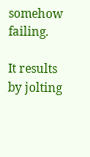somehow failing.

It results by jolting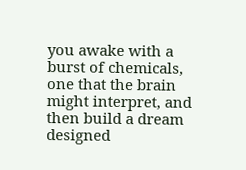you awake with a burst of chemicals, one that the brain might interpret, and then build a dream designed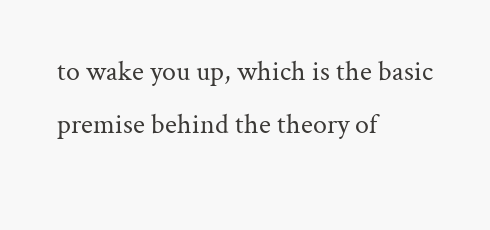to wake you up, which is the basic premise behind the theory of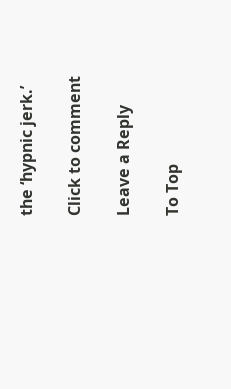the ‘hypnic jerk.’

Click to comment

Leave a Reply

To Top